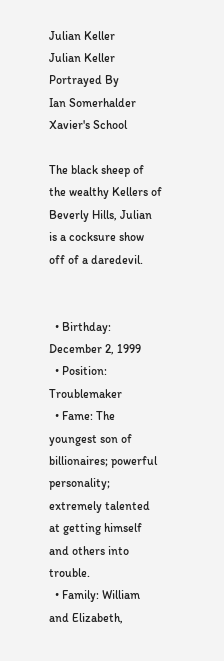Julian Keller
Julian Keller
Portrayed By
Ian Somerhalder
Xavier's School

The black sheep of the wealthy Kellers of Beverly Hills, Julian is a cocksure show off of a daredevil.


  • Birthday: December 2, 1999
  • Position: Troublemaker
  • Fame: The youngest son of billionaires; powerful personality; extremely talented at getting himself and others into trouble.
  • Family: William and Elizabeth,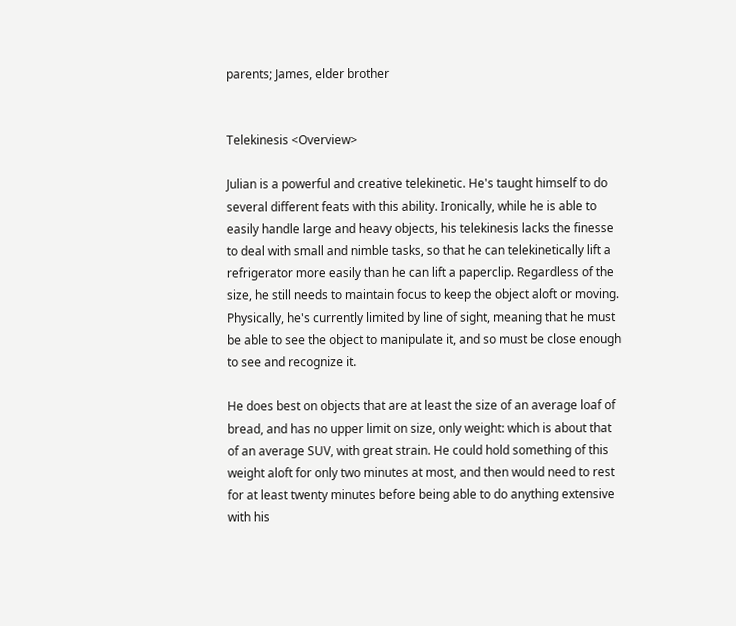parents; James, elder brother


Telekinesis <Overview>

Julian is a powerful and creative telekinetic. He's taught himself to do several different feats with this ability. Ironically, while he is able to easily handle large and heavy objects, his telekinesis lacks the finesse to deal with small and nimble tasks, so that he can telekinetically lift a refrigerator more easily than he can lift a paperclip. Regardless of the size, he still needs to maintain focus to keep the object aloft or moving. Physically, he's currently limited by line of sight, meaning that he must be able to see the object to manipulate it, and so must be close enough to see and recognize it.

He does best on objects that are at least the size of an average loaf of bread, and has no upper limit on size, only weight: which is about that of an average SUV, with great strain. He could hold something of this weight aloft for only two minutes at most, and then would need to rest for at least twenty minutes before being able to do anything extensive with his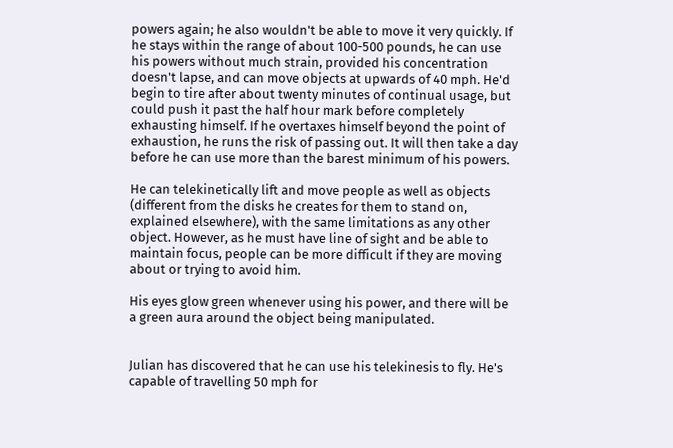powers again; he also wouldn't be able to move it very quickly. If he stays within the range of about 100-500 pounds, he can use his powers without much strain, provided his concentration doesn't lapse, and can move objects at upwards of 40 mph. He'd begin to tire after about twenty minutes of continual usage, but could push it past the half hour mark before completely exhausting himself. If he overtaxes himself beyond the point of exhaustion, he runs the risk of passing out. It will then take a day before he can use more than the barest minimum of his powers.

He can telekinetically lift and move people as well as objects (different from the disks he creates for them to stand on, explained elsewhere), with the same limitations as any other object. However, as he must have line of sight and be able to maintain focus, people can be more difficult if they are moving about or trying to avoid him.

His eyes glow green whenever using his power, and there will be a green aura around the object being manipulated.


Julian has discovered that he can use his telekinesis to fly. He's capable of travelling 50 mph for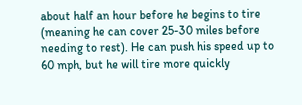about half an hour before he begins to tire (meaning he can cover 25-30 miles before needing to rest). He can push his speed up to 60 mph, but he will tire more quickly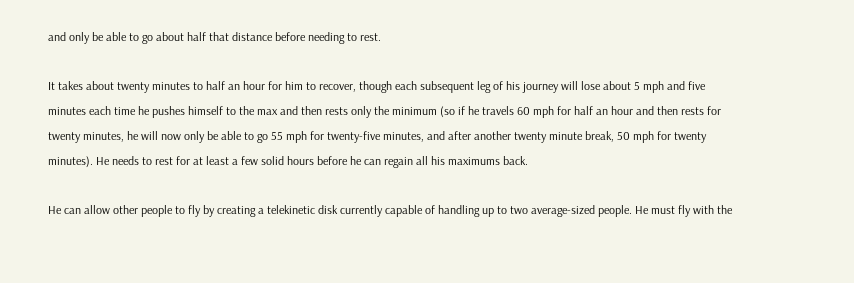and only be able to go about half that distance before needing to rest.

It takes about twenty minutes to half an hour for him to recover, though each subsequent leg of his journey will lose about 5 mph and five minutes each time he pushes himself to the max and then rests only the minimum (so if he travels 60 mph for half an hour and then rests for twenty minutes, he will now only be able to go 55 mph for twenty-five minutes, and after another twenty minute break, 50 mph for twenty minutes). He needs to rest for at least a few solid hours before he can regain all his maximums back.

He can allow other people to fly by creating a telekinetic disk currently capable of handling up to two average-sized people. He must fly with the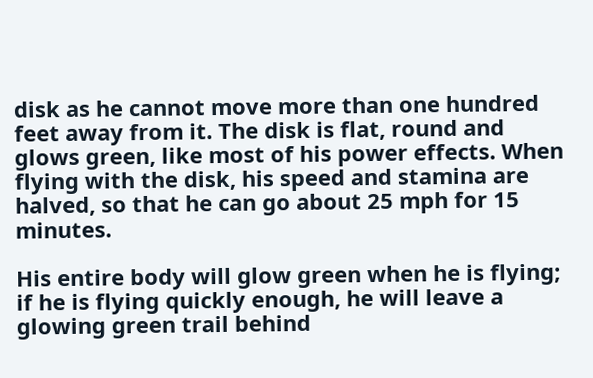disk as he cannot move more than one hundred feet away from it. The disk is flat, round and glows green, like most of his power effects. When flying with the disk, his speed and stamina are halved, so that he can go about 25 mph for 15 minutes.

His entire body will glow green when he is flying; if he is flying quickly enough, he will leave a glowing green trail behind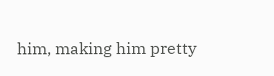him, making him pretty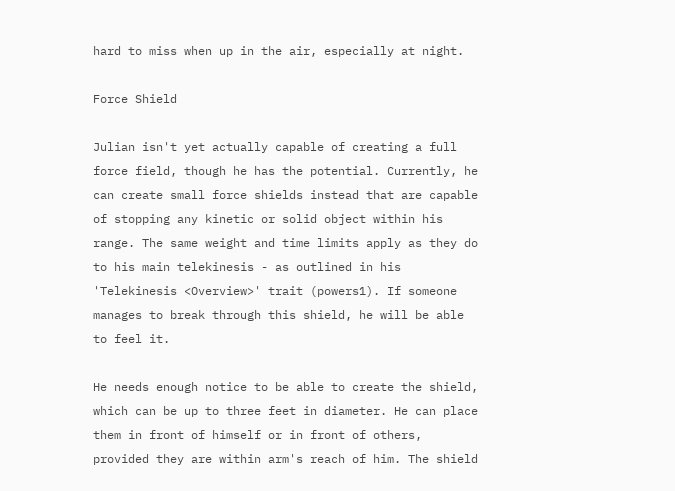hard to miss when up in the air, especially at night.

Force Shield

Julian isn't yet actually capable of creating a full force field, though he has the potential. Currently, he can create small force shields instead that are capable of stopping any kinetic or solid object within his range. The same weight and time limits apply as they do to his main telekinesis - as outlined in his 'Telekinesis <Overview>' trait (powers1). If someone manages to break through this shield, he will be able to feel it.

He needs enough notice to be able to create the shield, which can be up to three feet in diameter. He can place them in front of himself or in front of others, provided they are within arm's reach of him. The shield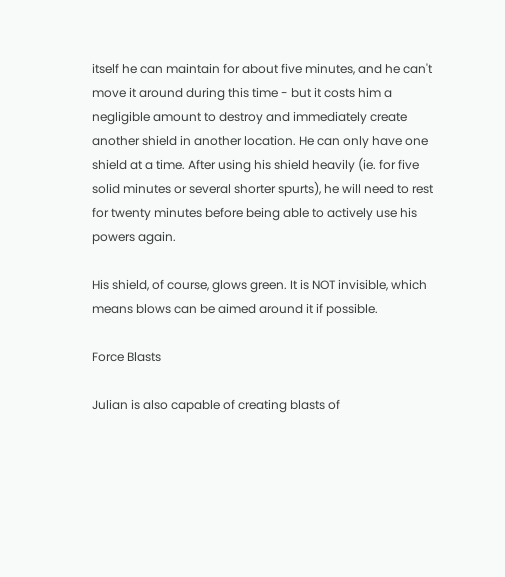itself he can maintain for about five minutes, and he can't move it around during this time - but it costs him a negligible amount to destroy and immediately create another shield in another location. He can only have one shield at a time. After using his shield heavily (ie. for five solid minutes or several shorter spurts), he will need to rest for twenty minutes before being able to actively use his powers again.

His shield, of course, glows green. It is NOT invisible, which means blows can be aimed around it if possible.

Force Blasts

Julian is also capable of creating blasts of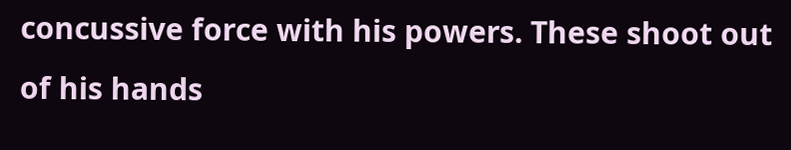concussive force with his powers. These shoot out of his hands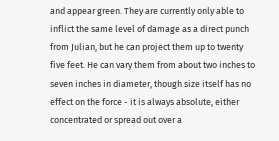and appear green. They are currently only able to inflict the same level of damage as a direct punch from Julian, but he can project them up to twenty five feet. He can vary them from about two inches to seven inches in diameter, though size itself has no effect on the force - it is always absolute, either concentrated or spread out over a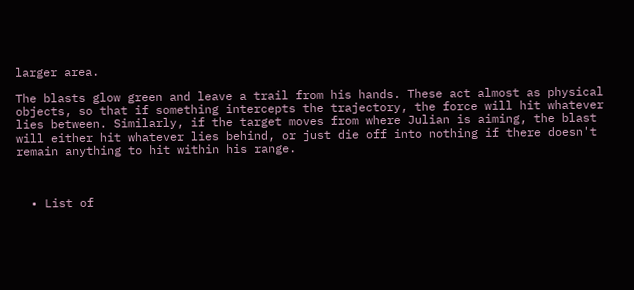larger area.

The blasts glow green and leave a trail from his hands. These act almost as physical objects, so that if something intercepts the trajectory, the force will hit whatever lies between. Similarly, if the target moves from where Julian is aiming, the blast will either hit whatever lies behind, or just die off into nothing if there doesn't remain anything to hit within his range.



  • List of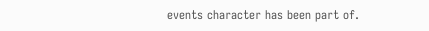events character has been part of.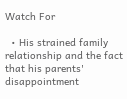Watch For

  • His strained family relationship and the fact that his parents' disappointment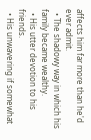affects him far more than he'd ever admit.
  • The shadowy way in which his family became wealthy.
  • His utter devotion to his friends.
  • His unwavering if somewhat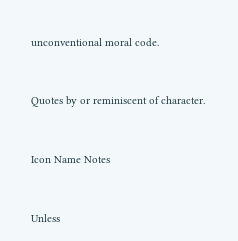unconventional moral code.


Quotes by or reminiscent of character.


Icon Name Notes


Unless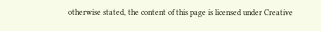otherwise stated, the content of this page is licensed under Creative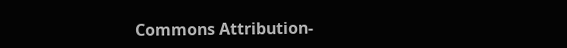Commons Attribution-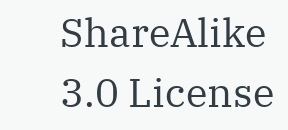ShareAlike 3.0 License